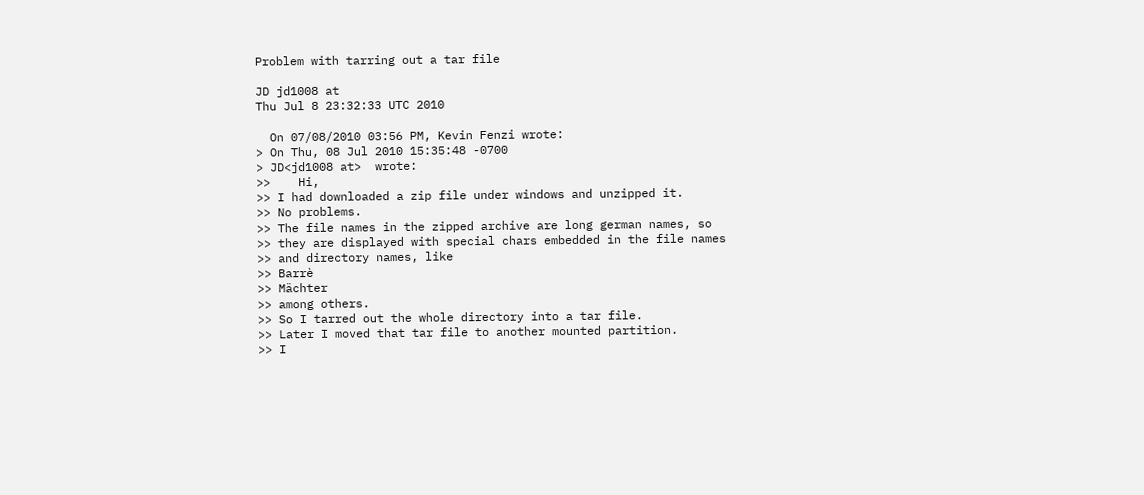Problem with tarring out a tar file

JD jd1008 at
Thu Jul 8 23:32:33 UTC 2010

  On 07/08/2010 03:56 PM, Kevin Fenzi wrote:
> On Thu, 08 Jul 2010 15:35:48 -0700
> JD<jd1008 at>  wrote:
>>    Hi,
>> I had downloaded a zip file under windows and unzipped it.
>> No problems.
>> The file names in the zipped archive are long german names, so
>> they are displayed with special chars embedded in the file names
>> and directory names, like
>> Barrè
>> Mächter
>> among others.
>> So I tarred out the whole directory into a tar file.
>> Later I moved that tar file to another mounted partition.
>> I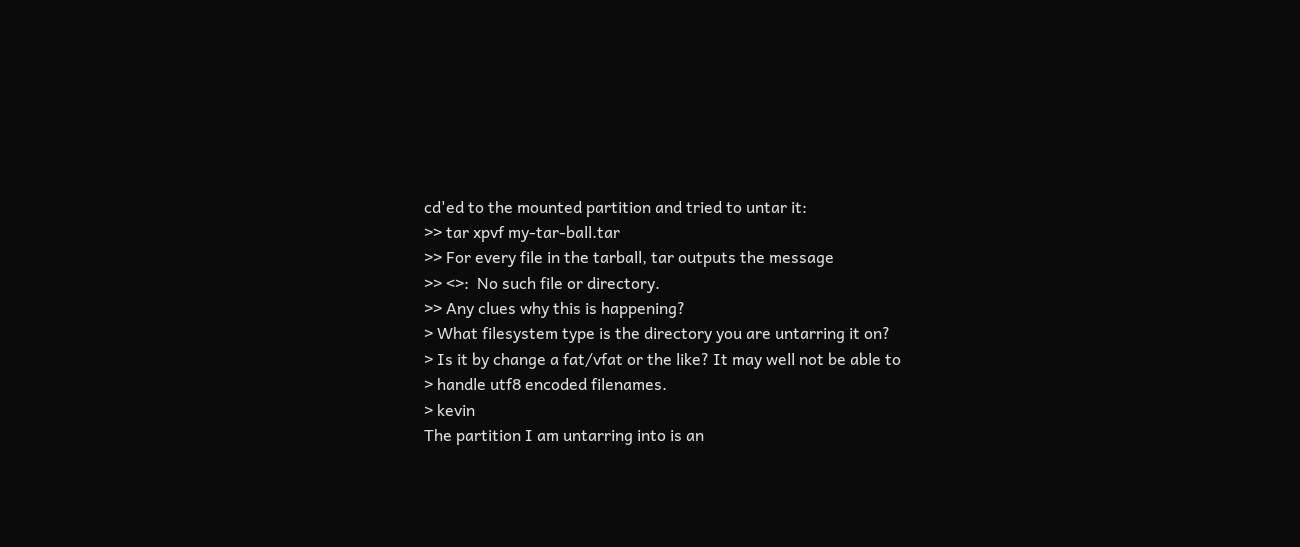cd'ed to the mounted partition and tried to untar it:
>> tar xpvf my-tar-ball.tar
>> For every file in the tarball, tar outputs the message
>> <>:  No such file or directory.
>> Any clues why this is happening?
> What filesystem type is the directory you are untarring it on?
> Is it by change a fat/vfat or the like? It may well not be able to
> handle utf8 encoded filenames.
> kevin
The partition I am untarring into is an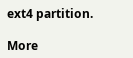ext4 partition.

More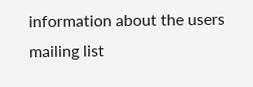information about the users mailing list